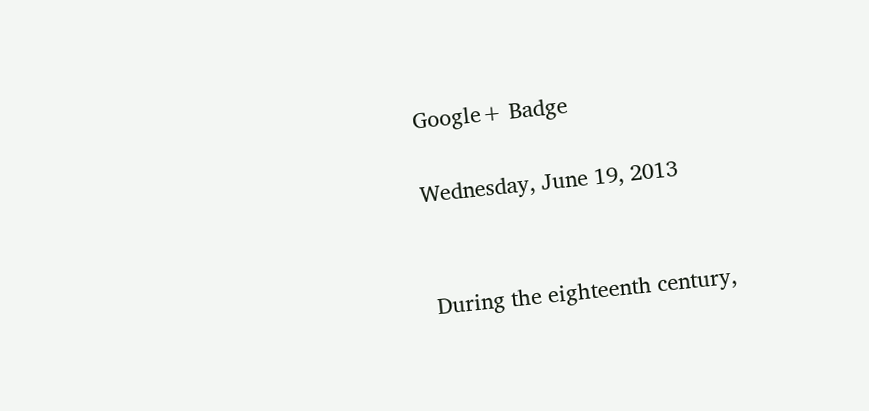Google+ Badge

Wednesday, June 19, 2013


 During the eighteenth century,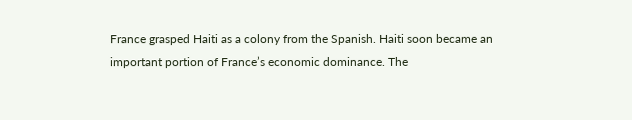France grasped Haiti as a colony from the Spanish. Haiti soon became an important portion of France’s economic dominance. The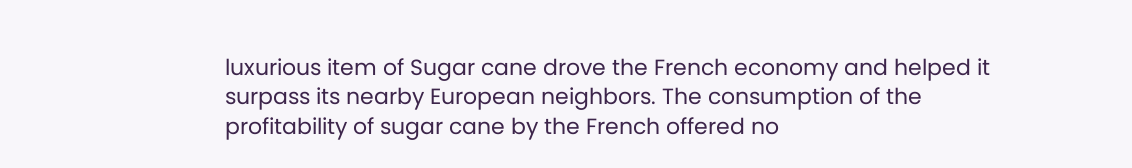luxurious item of Sugar cane drove the French economy and helped it surpass its nearby European neighbors. The consumption of the profitability of sugar cane by the French offered no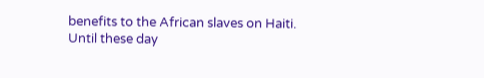benefits to the African slaves on Haiti. Until these day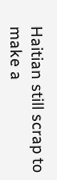Haitian still scrap to make a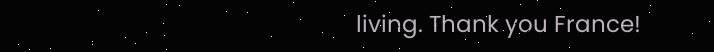living. Thank you France!